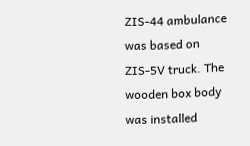ZIS-44 ambulance was based on ZIS-5V truck. The wooden box body was installed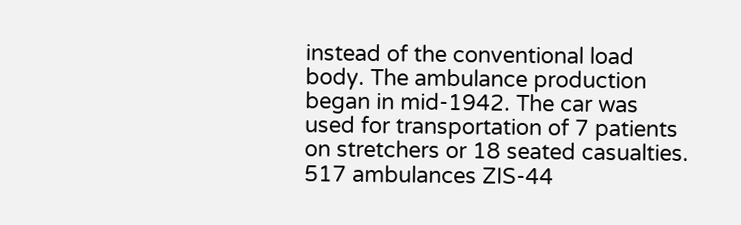instead of the conventional load body. The ambulance production began in mid-1942. The car was used for transportation of 7 patients on stretchers or 18 seated casualties. 517 ambulances ZIS-44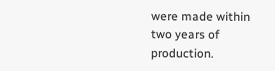were made within two years of production.